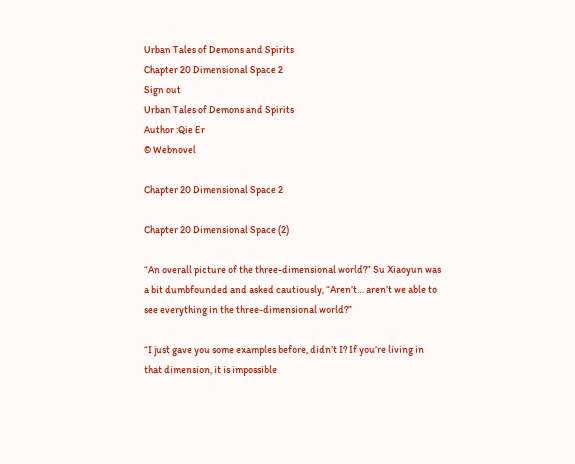Urban Tales of Demons and Spirits
Chapter 20 Dimensional Space 2
Sign out
Urban Tales of Demons and Spirits
Author :Qie Er
© Webnovel

Chapter 20 Dimensional Space 2

Chapter 20 Dimensional Space (2)

“An overall picture of the three-dimensional world?” Su Xiaoyun was a bit dumbfounded and asked cautiously, “Aren’t… aren’t we able to see everything in the three-dimensional world?”

“I just gave you some examples before, didn’t I? If you’re living in that dimension, it is impossible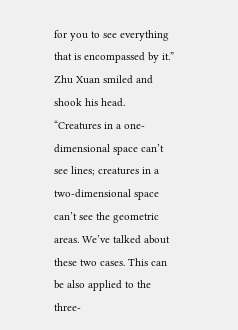for you to see everything that is encompassed by it.” Zhu Xuan smiled and shook his head. “Creatures in a one-dimensional space can’t see lines; creatures in a two-dimensional space can’t see the geometric areas. We’ve talked about these two cases. This can be also applied to the three-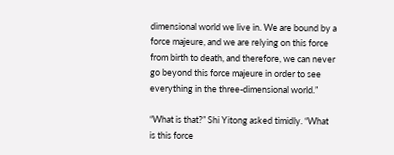dimensional world we live in. We are bound by a force majeure, and we are relying on this force from birth to death, and therefore, we can never go beyond this force majeure in order to see everything in the three-dimensional world.”

“What is that?” Shi Yitong asked timidly. “What is this force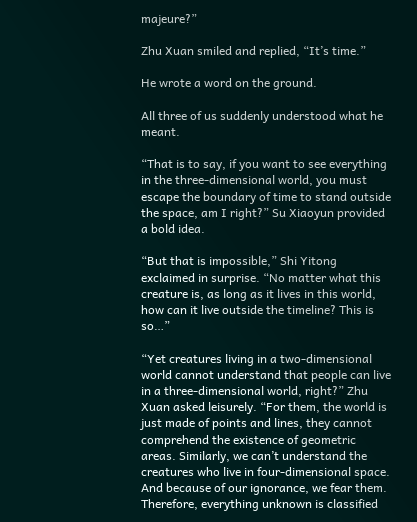majeure?”

Zhu Xuan smiled and replied, “It’s time.”

He wrote a word on the ground.

All three of us suddenly understood what he meant.

“That is to say, if you want to see everything in the three-dimensional world, you must escape the boundary of time to stand outside the space, am I right?” Su Xiaoyun provided a bold idea.

“But that is impossible,” Shi Yitong exclaimed in surprise. “No matter what this creature is, as long as it lives in this world, how can it live outside the timeline? This is so…”

“Yet creatures living in a two-dimensional world cannot understand that people can live in a three-dimensional world, right?” Zhu Xuan asked leisurely. “For them, the world is just made of points and lines, they cannot comprehend the existence of geometric areas. Similarly, we can’t understand the creatures who live in four-dimensional space. And because of our ignorance, we fear them. Therefore, everything unknown is classified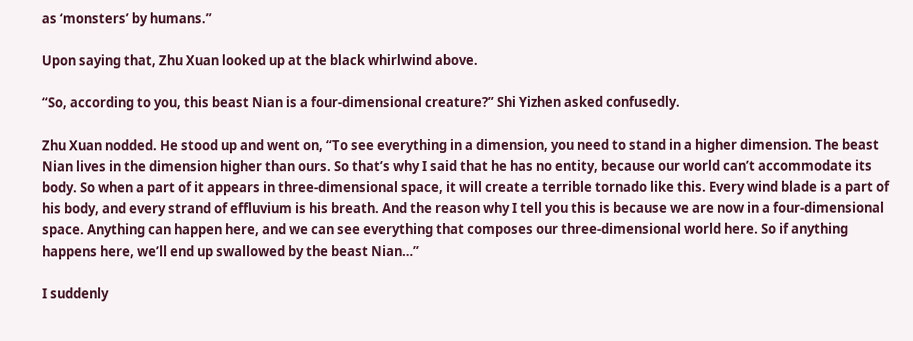as ‘monsters’ by humans.”

Upon saying that, Zhu Xuan looked up at the black whirlwind above.

“So, according to you, this beast Nian is a four-dimensional creature?” Shi Yizhen asked confusedly.

Zhu Xuan nodded. He stood up and went on, “To see everything in a dimension, you need to stand in a higher dimension. The beast Nian lives in the dimension higher than ours. So that’s why I said that he has no entity, because our world can’t accommodate its body. So when a part of it appears in three-dimensional space, it will create a terrible tornado like this. Every wind blade is a part of his body, and every strand of effluvium is his breath. And the reason why I tell you this is because we are now in a four-dimensional space. Anything can happen here, and we can see everything that composes our three-dimensional world here. So if anything happens here, we’ll end up swallowed by the beast Nian…”

I suddenly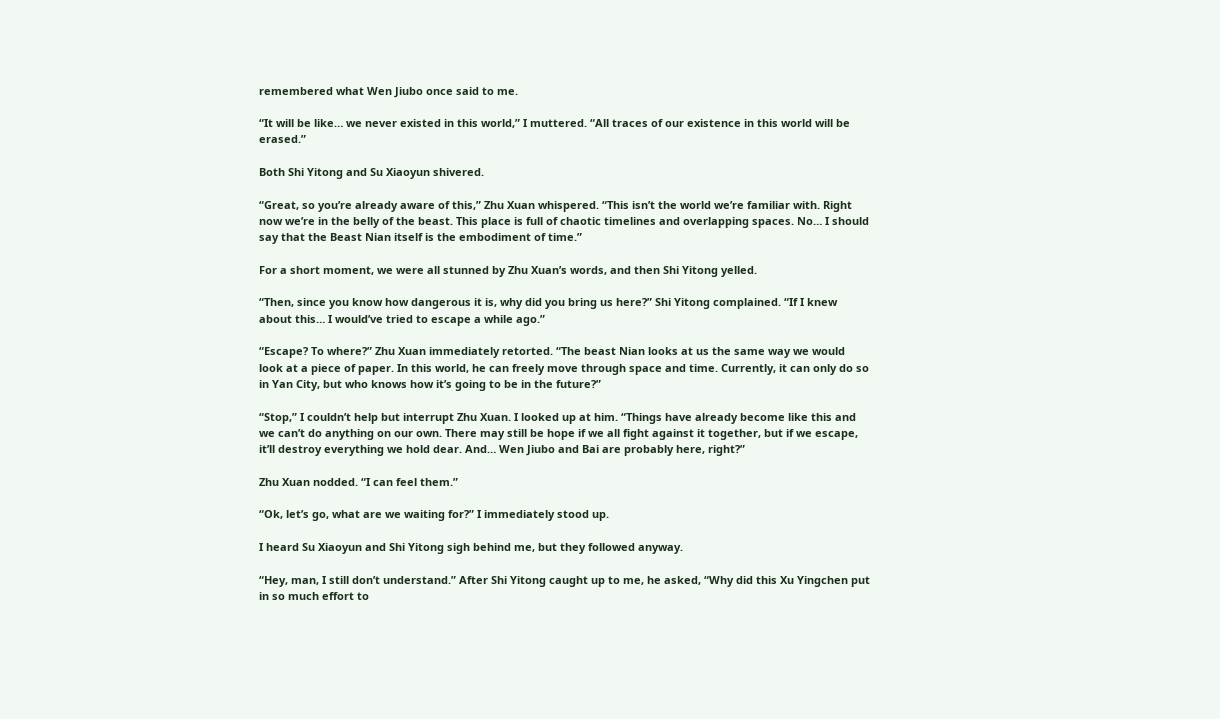remembered what Wen Jiubo once said to me.

“It will be like… we never existed in this world,” I muttered. “All traces of our existence in this world will be erased.”

Both Shi Yitong and Su Xiaoyun shivered.

“Great, so you’re already aware of this,” Zhu Xuan whispered. “This isn’t the world we’re familiar with. Right now we’re in the belly of the beast. This place is full of chaotic timelines and overlapping spaces. No… I should say that the Beast Nian itself is the embodiment of time.”

For a short moment, we were all stunned by Zhu Xuan’s words, and then Shi Yitong yelled.

“Then, since you know how dangerous it is, why did you bring us here?” Shi Yitong complained. “If I knew about this… I would’ve tried to escape a while ago.”

“Escape? To where?” Zhu Xuan immediately retorted. “The beast Nian looks at us the same way we would look at a piece of paper. In this world, he can freely move through space and time. Currently, it can only do so in Yan City, but who knows how it’s going to be in the future?”

“Stop,” I couldn’t help but interrupt Zhu Xuan. I looked up at him. “Things have already become like this and we can’t do anything on our own. There may still be hope if we all fight against it together, but if we escape, it’ll destroy everything we hold dear. And… Wen Jiubo and Bai are probably here, right?”

Zhu Xuan nodded. “I can feel them.”

“Ok, let’s go, what are we waiting for?” I immediately stood up.

I heard Su Xiaoyun and Shi Yitong sigh behind me, but they followed anyway.

“Hey, man, I still don’t understand.” After Shi Yitong caught up to me, he asked, “Why did this Xu Yingchen put in so much effort to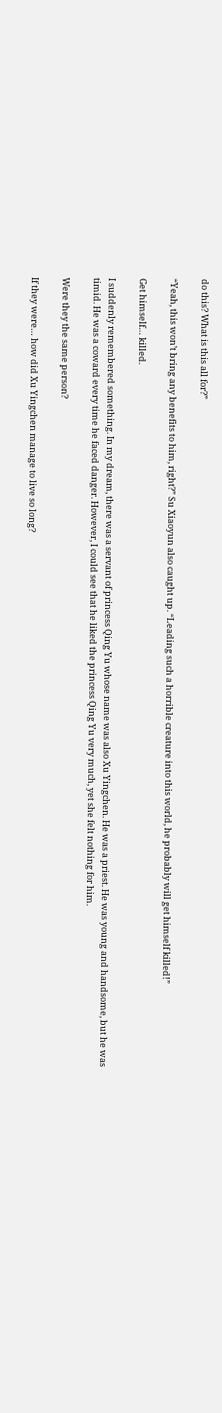do this? What is this all for?”

“Yeah, this won’t bring any benefits to him, right?” Su Xiaoyun also caught up. “Leading such a horrible creature into this world, he probably will get himself killed!”

Get himself… killed.

I suddenly remembered something. In my dream, there was a servant of princess Qing Yu whose name was also Xu Yingchen. He was a priest. He was young and handsome, but he was timid. He was a coward every time he faced danger. However, I could see that he liked the princess Qing Yu very much, yet she felt nothing for him.

Were they the same person?

If they were… how did Xu Yingchen manage to live so long?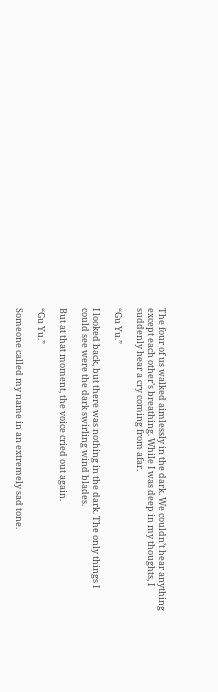The four of us walked aimlessly in the dark. We couldn’t hear anything except each other’s breathing. While I was deep in my thoughts, I suddenly hear a cry coming from afar.

“Gu Yu.”

I looked back, but there was nothing in the dark. The only things I could see were the dark swirling wind blades.

But at that moment, the voice cried out again.

“Gu Yu.”

Someone called my name in an extremely sad tone.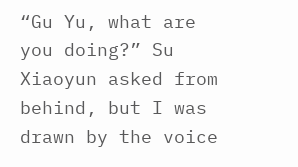“Gu Yu, what are you doing?” Su Xiaoyun asked from behind, but I was drawn by the voice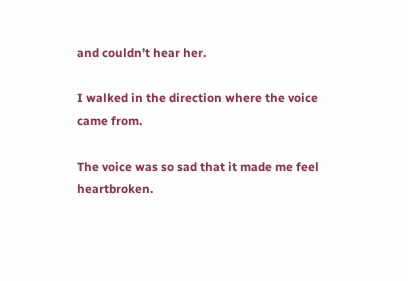and couldn’t hear her.

I walked in the direction where the voice came from.

The voice was so sad that it made me feel heartbroken.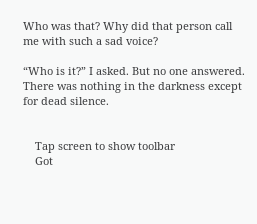Who was that? Why did that person call me with such a sad voice?

“Who is it?” I asked. But no one answered. There was nothing in the darkness except for dead silence.


    Tap screen to show toolbar
    Got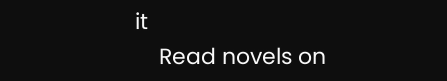it
    Read novels on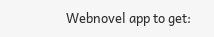Webnovel app to get: